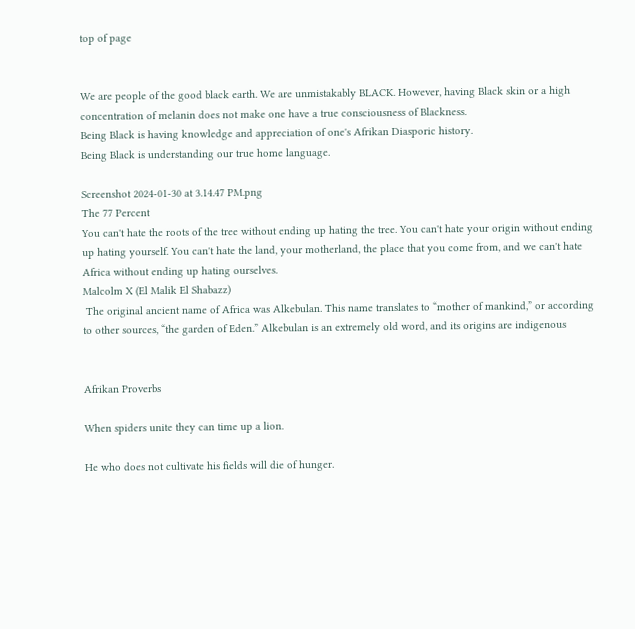top of page


We are people of the good black earth. We are unmistakably BLACK. However, having Black skin or a high concentration of melanin does not make one have a true consciousness of Blackness.
Being Black is having knowledge and appreciation of one's Afrikan Diasporic history.
Being Black is understanding our true home language.

Screenshot 2024-01-30 at 3.14.47 PM.png
The 77 Percent
You can't hate the roots of the tree without ending up hating the tree. You can't hate your origin without ending up hating yourself. You can't hate the land, your motherland, the place that you come from, and we can't hate Africa without ending up hating ourselves.
Malcolm X (El Malik El Shabazz)
 The original ancient name of Africa was Alkebulan. This name translates to “mother of mankind,” or according to other sources, “the garden of Eden.” Alkebulan is an extremely old word, and its origins are indigenous


Afrikan Proverbs

When spiders unite they can time up a lion.

He who does not cultivate his fields will die of hunger.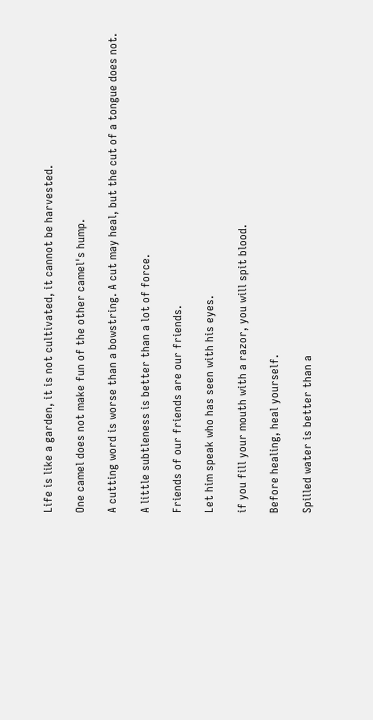Life is like a garden, it is not cultivated, it cannot be harvested.

One camel does not make fun of the other camel's hump.

A cutting word is worse than a bowstring. A cut may heal, but the cut of a tongue does not.

A little subtleness is better than a lot of force.

Friends of our friends are our friends.

Let him speak who has seen with his eyes.

if you fill your mouth with a razor, you will spit blood.

Before healing, heal yourself.

Spilled water is better than a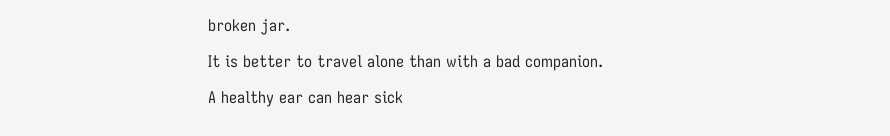broken jar.

It is better to travel alone than with a bad companion.

A healthy ear can hear sick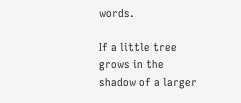words.

If a little tree grows in the shadow of a larger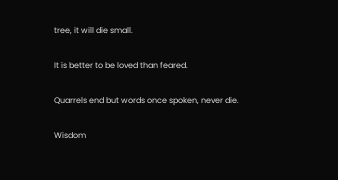tree, it will die small.

It is better to be loved than feared.

Quarrels end but words once spoken, never die.

Wisdom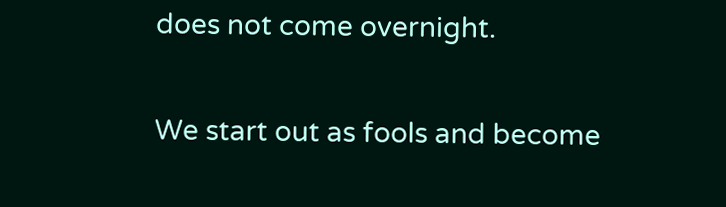does not come overnight.

We start out as fools and become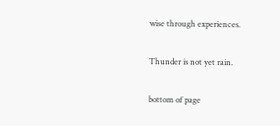wise through experiences.

Thunder is not yet rain.

bottom of page